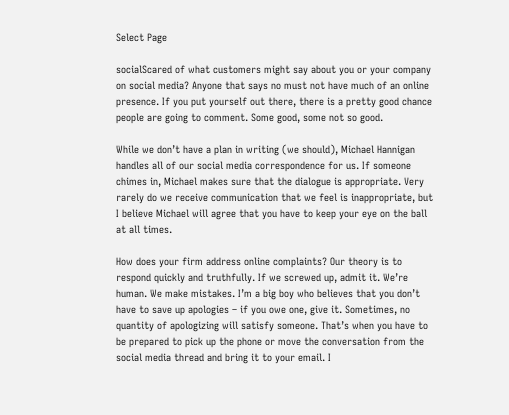Select Page

socialScared of what customers might say about you or your company on social media? Anyone that says no must not have much of an online presence. If you put yourself out there, there is a pretty good chance people are going to comment. Some good, some not so good.

While we don’t have a plan in writing (we should), Michael Hannigan handles all of our social media correspondence for us. If someone chimes in, Michael makes sure that the dialogue is appropriate. Very rarely do we receive communication that we feel is inappropriate, but I believe Michael will agree that you have to keep your eye on the ball at all times.

How does your firm address online complaints? Our theory is to respond quickly and truthfully. If we screwed up, admit it. We’re human. We make mistakes. I’m a big boy who believes that you don’t have to save up apologies – if you owe one, give it. Sometimes, no quantity of apologizing will satisfy someone. That’s when you have to be prepared to pick up the phone or move the conversation from the social media thread and bring it to your email. I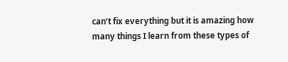can’t fix everything but it is amazing how many things I learn from these types of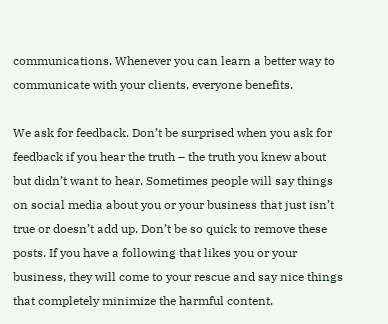communications. Whenever you can learn a better way to communicate with your clients, everyone benefits.

We ask for feedback. Don’t be surprised when you ask for feedback if you hear the truth – the truth you knew about but didn’t want to hear. Sometimes people will say things on social media about you or your business that just isn’t true or doesn’t add up. Don’t be so quick to remove these posts. If you have a following that likes you or your business, they will come to your rescue and say nice things that completely minimize the harmful content.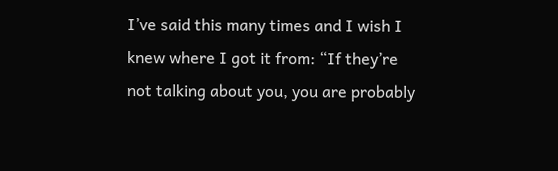I’ve said this many times and I wish I knew where I got it from: “If they’re not talking about you, you are probably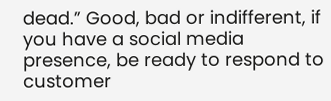dead.” Good, bad or indifferent, if you have a social media presence, be ready to respond to customer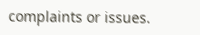complaints or issues.